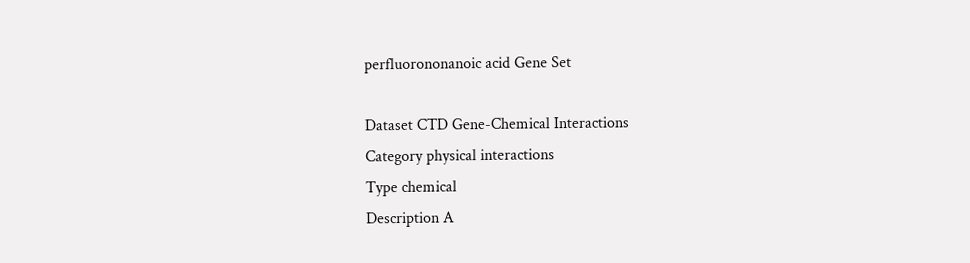perfluorononanoic acid Gene Set

Dataset CTD Gene-Chemical Interactions
Category physical interactions
Type chemical
Description A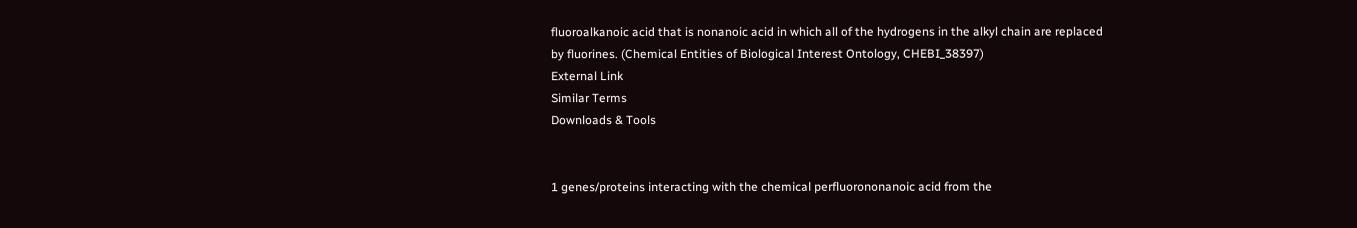fluoroalkanoic acid that is nonanoic acid in which all of the hydrogens in the alkyl chain are replaced by fluorines. (Chemical Entities of Biological Interest Ontology, CHEBI_38397)
External Link
Similar Terms
Downloads & Tools


1 genes/proteins interacting with the chemical perfluorononanoic acid from the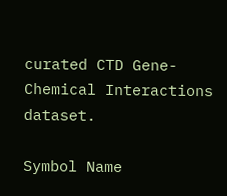curated CTD Gene-Chemical Interactions dataset.

Symbol Name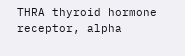THRA thyroid hormone receptor, alpha